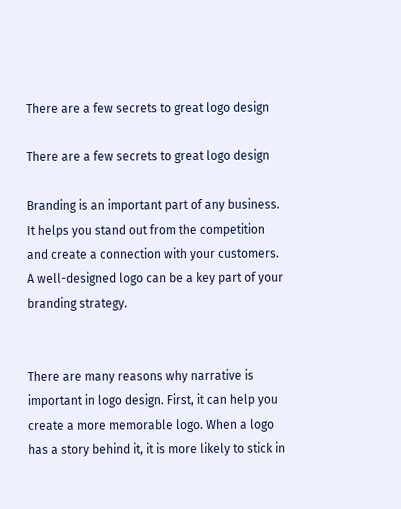There are a few secrets to great logo design

There are a few secrets to great logo design

Branding is an important part of any business. It helps you stand out from the competition and create a connection with your customers. A well-designed logo can be a key part of your branding strategy.


There are many reasons why narrative is important in logo design. First, it can help you create a more memorable logo. When a logo has a story behind it, it is more likely to stick in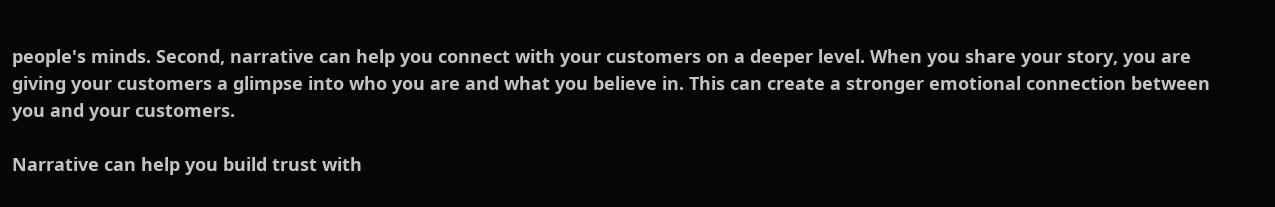people's minds. Second, narrative can help you connect with your customers on a deeper level. When you share your story, you are giving your customers a glimpse into who you are and what you believe in. This can create a stronger emotional connection between you and your customers.

Narrative can help you build trust with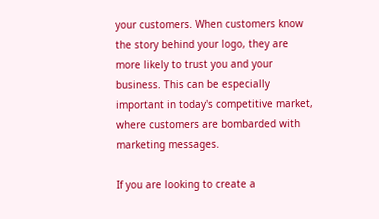your customers. When customers know the story behind your logo, they are more likely to trust you and your business. This can be especially important in today's competitive market, where customers are bombarded with marketing messages.

If you are looking to create a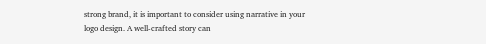strong brand, it is important to consider using narrative in your logo design. A well-crafted story can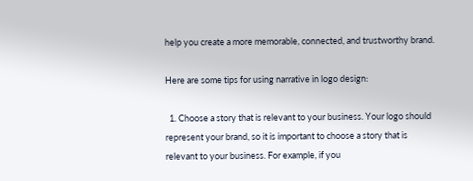help you create a more memorable, connected, and trustworthy brand.

Here are some tips for using narrative in logo design:

  1. Choose a story that is relevant to your business. Your logo should represent your brand, so it is important to choose a story that is relevant to your business. For example, if you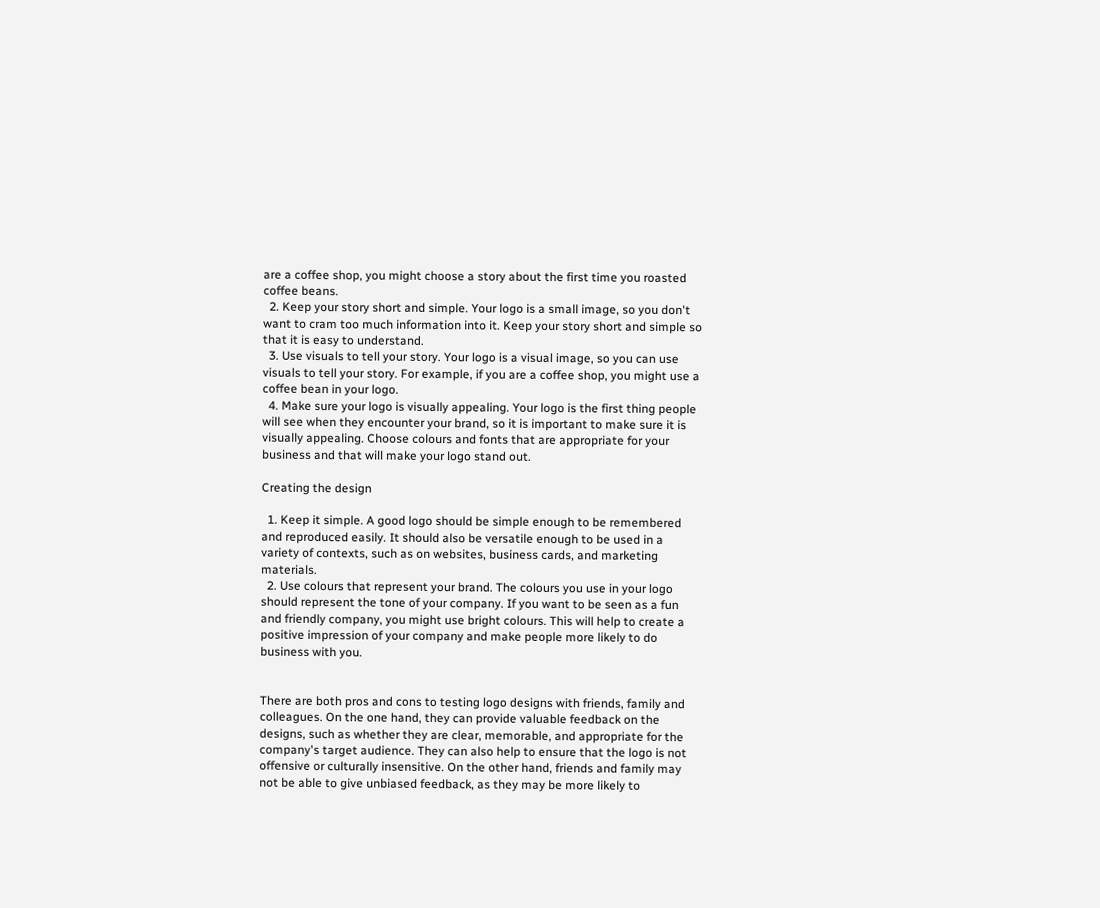are a coffee shop, you might choose a story about the first time you roasted coffee beans.
  2. Keep your story short and simple. Your logo is a small image, so you don't want to cram too much information into it. Keep your story short and simple so that it is easy to understand.
  3. Use visuals to tell your story. Your logo is a visual image, so you can use visuals to tell your story. For example, if you are a coffee shop, you might use a coffee bean in your logo.
  4. Make sure your logo is visually appealing. Your logo is the first thing people will see when they encounter your brand, so it is important to make sure it is visually appealing. Choose colours and fonts that are appropriate for your business and that will make your logo stand out.

Creating the design

  1. Keep it simple. A good logo should be simple enough to be remembered and reproduced easily. It should also be versatile enough to be used in a variety of contexts, such as on websites, business cards, and marketing materials.
  2. Use colours that represent your brand. The colours you use in your logo should represent the tone of your company. If you want to be seen as a fun and friendly company, you might use bright colours. This will help to create a positive impression of your company and make people more likely to do business with you.


There are both pros and cons to testing logo designs with friends, family and colleagues. On the one hand, they can provide valuable feedback on the designs, such as whether they are clear, memorable, and appropriate for the company's target audience. They can also help to ensure that the logo is not offensive or culturally insensitive. On the other hand, friends and family may not be able to give unbiased feedback, as they may be more likely to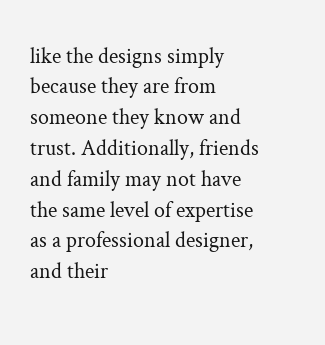like the designs simply because they are from someone they know and trust. Additionally, friends and family may not have the same level of expertise as a professional designer, and their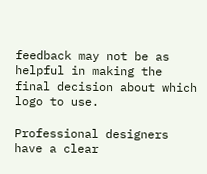feedback may not be as helpful in making the final decision about which logo to use.

Professional designers have a clear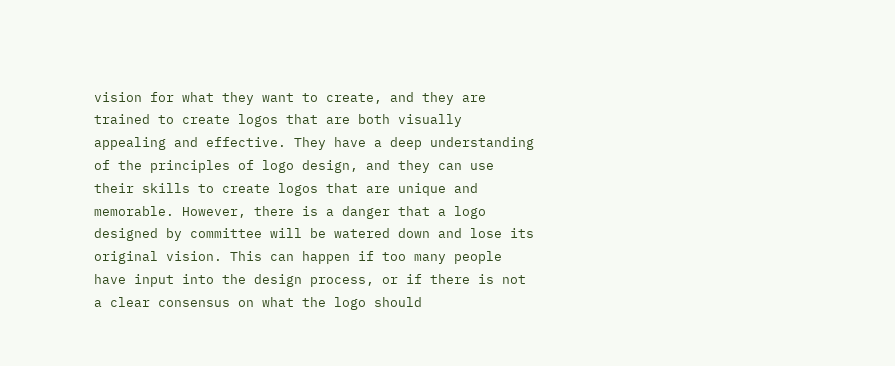vision for what they want to create, and they are trained to create logos that are both visually appealing and effective. They have a deep understanding of the principles of logo design, and they can use their skills to create logos that are unique and memorable. However, there is a danger that a logo designed by committee will be watered down and lose its original vision. This can happen if too many people have input into the design process, or if there is not a clear consensus on what the logo should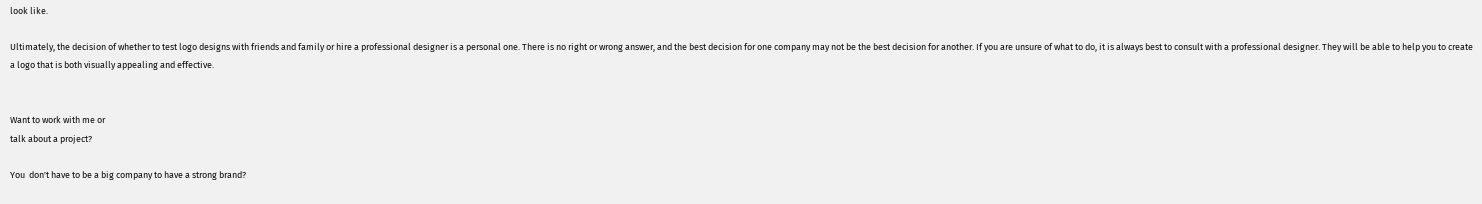look like.

Ultimately, the decision of whether to test logo designs with friends and family or hire a professional designer is a personal one. There is no right or wrong answer, and the best decision for one company may not be the best decision for another. If you are unsure of what to do, it is always best to consult with a professional designer. They will be able to help you to create a logo that is both visually appealing and effective.


Want to work with me or
talk about a project?

You  don't have to be a big company to have a strong brand?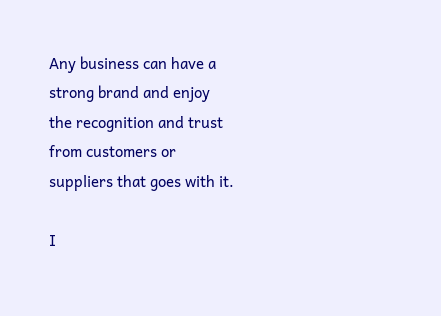Any business can have a strong brand and enjoy the recognition and trust from customers or suppliers that goes with it.

I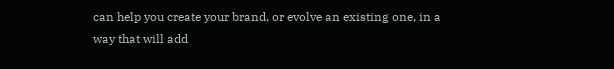can help you create your brand, or evolve an existing one, in a way that will add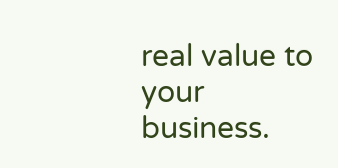real value to your business.